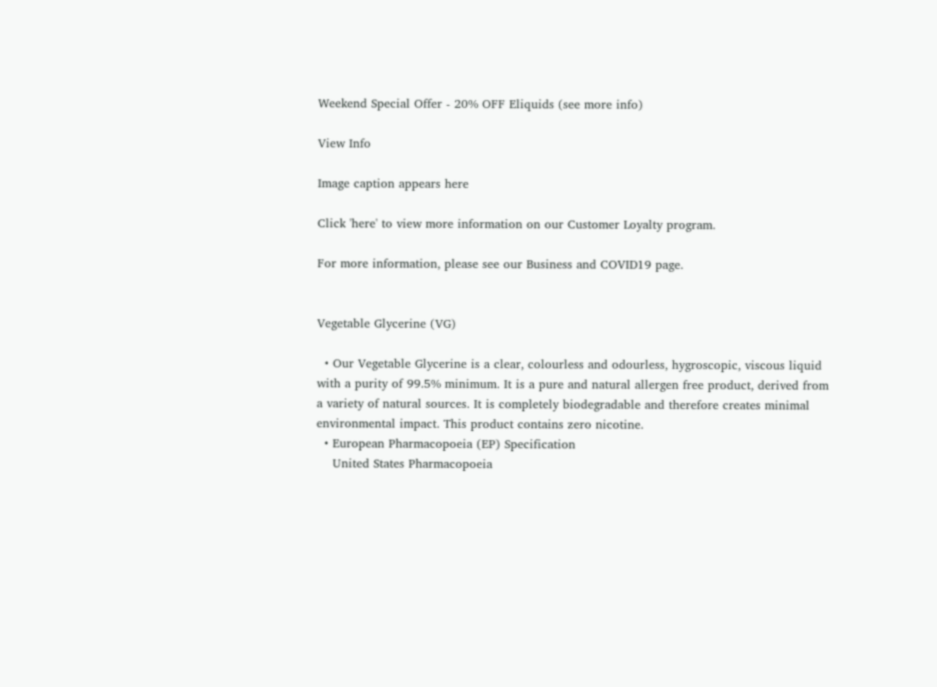Weekend Special Offer - 20% OFF Eliquids (see more info)

View Info

Image caption appears here

Click 'here' to view more information on our Customer Loyalty program.

For more information, please see our Business and COVID19 page.


Vegetable Glycerine (VG)

  • Our Vegetable Glycerine is a clear, colourless and odourless, hygroscopic, viscous liquid with a purity of 99.5% minimum. It is a pure and natural allergen free product, derived from a variety of natural sources. It is completely biodegradable and therefore creates minimal environmental impact. This product contains zero nicotine.
  • European Pharmacopoeia (EP) Specification
    United States Pharmacopoeia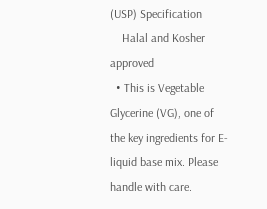(USP) Specification
    Halal and Kosher approved
  • This is Vegetable Glycerine (VG), one of the key ingredients for E-liquid base mix. Please handle with care.